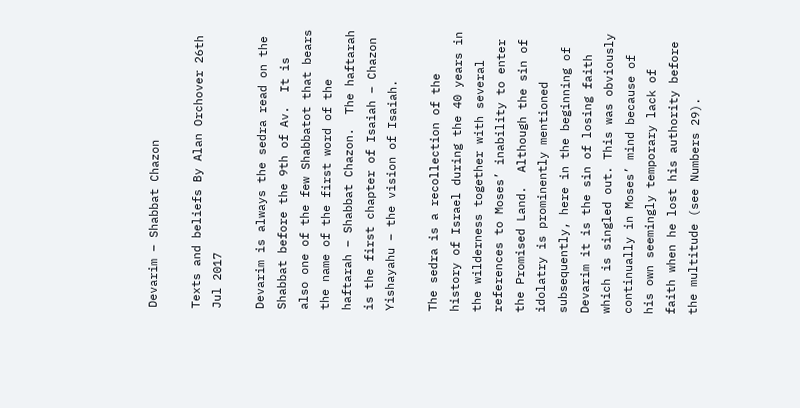Devarim – Shabbat Chazon

Texts and beliefs By Alan Orchover 26th Jul 2017

Devarim is always the sedra read on the Shabbat before the 9th of Av.  It is also one of the few Shabbatot that bears the name of the first word of the haftarah – Shabbat Chazon.  The haftarah is the first chapter of Isaiah – Chazon Yishayahu – the vision of Isaiah.

The sedra is a recollection of the history of Israel during the 40 years in the wilderness together with several references to Moses’ inability to enter the Promised Land.  Although the sin of idolatry is prominently mentioned subsequently, here in the beginning of Devarim it is the sin of losing faith which is singled out. This was obviously continually in Moses’ mind because of his own seemingly temporary lack of faith when he lost his authority before the multitude (see Numbers 29).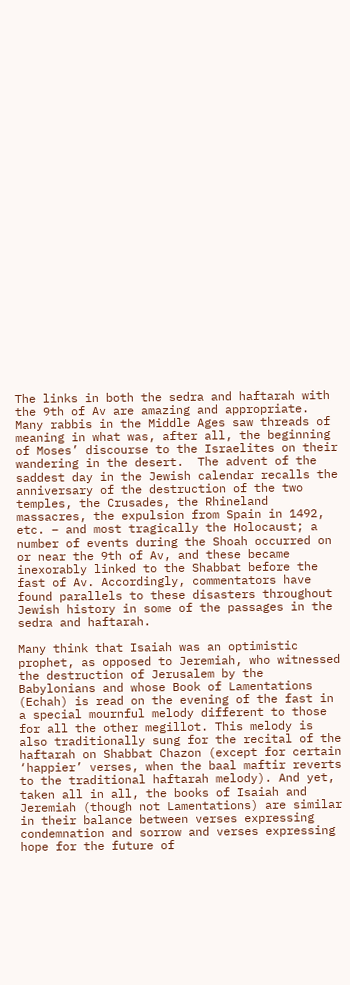The links in both the sedra and haftarah with the 9th of Av are amazing and appropriate. Many rabbis in the Middle Ages saw threads of meaning in what was, after all, the beginning of Moses’ discourse to the Israelites on their wandering in the desert.  The advent of the saddest day in the Jewish calendar recalls the anniversary of the destruction of the two temples, the Crusades, the Rhineland massacres, the expulsion from Spain in 1492, etc. – and most tragically the Holocaust; a number of events during the Shoah occurred on or near the 9th of Av, and these became inexorably linked to the Shabbat before the fast of Av. Accordingly, commentators have found parallels to these disasters throughout Jewish history in some of the passages in the sedra and haftarah.

Many think that Isaiah was an optimistic prophet, as opposed to Jeremiah, who witnessed the destruction of Jerusalem by the Babylonians and whose Book of Lamentations (Echah) is read on the evening of the fast in a special mournful melody different to those for all the other megillot. This melody is also traditionally sung for the recital of the haftarah on Shabbat Chazon (except for certain ‘happier’ verses, when the baal maftir reverts to the traditional haftarah melody). And yet, taken all in all, the books of Isaiah and Jeremiah (though not Lamentations) are similar in their balance between verses expressing condemnation and sorrow and verses expressing hope for the future of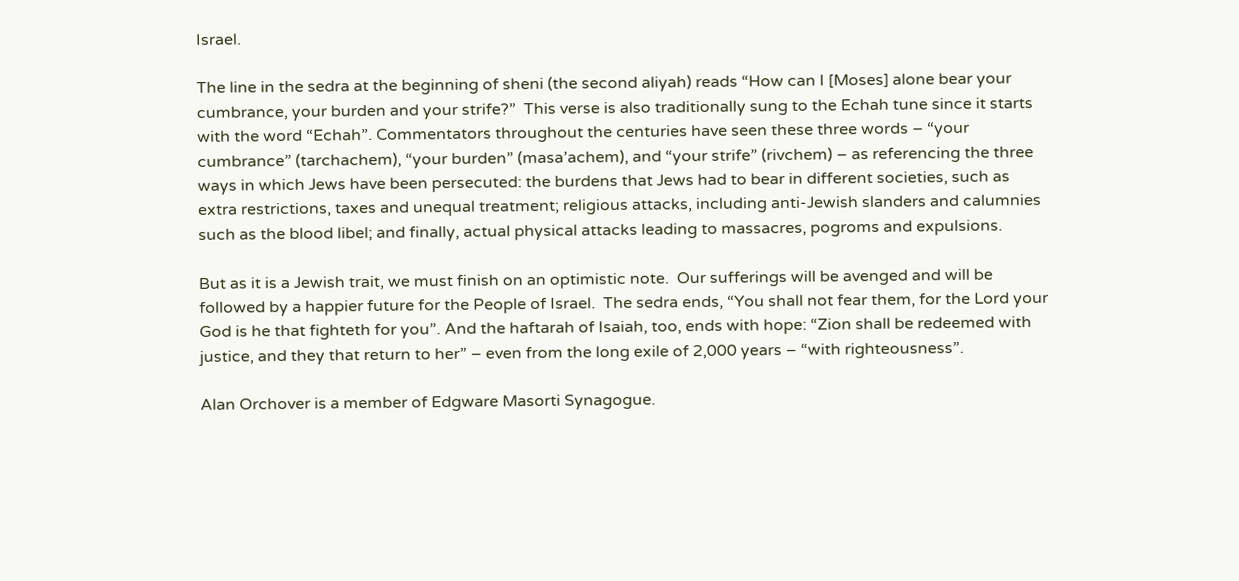Israel.

The line in the sedra at the beginning of sheni (the second aliyah) reads “How can I [Moses] alone bear your cumbrance, your burden and your strife?”  This verse is also traditionally sung to the Echah tune since it starts with the word “Echah”. Commentators throughout the centuries have seen these three words – “your cumbrance” (tarchachem), “your burden” (masa’achem), and “your strife” (rivchem) – as referencing the three ways in which Jews have been persecuted: the burdens that Jews had to bear in different societies, such as extra restrictions, taxes and unequal treatment; religious attacks, including anti-Jewish slanders and calumnies such as the blood libel; and finally, actual physical attacks leading to massacres, pogroms and expulsions.

But as it is a Jewish trait, we must finish on an optimistic note.  Our sufferings will be avenged and will be followed by a happier future for the People of Israel.  The sedra ends, “You shall not fear them, for the Lord your God is he that fighteth for you”. And the haftarah of Isaiah, too, ends with hope: “Zion shall be redeemed with justice, and they that return to her” – even from the long exile of 2,000 years – “with righteousness”.

Alan Orchover is a member of Edgware Masorti Synagogue.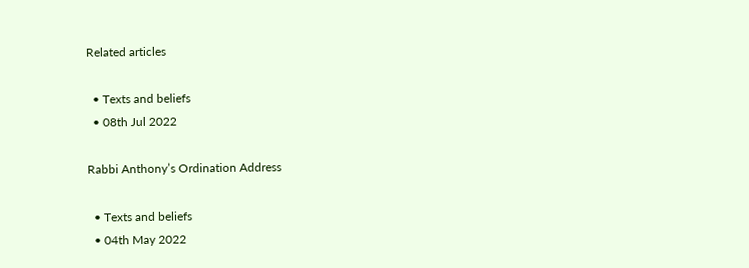Related articles

  • Texts and beliefs
  • 08th Jul 2022

Rabbi Anthony’s Ordination Address

  • Texts and beliefs
  • 04th May 2022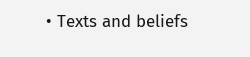• Texts and beliefs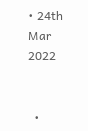• 24th Mar 2022


  •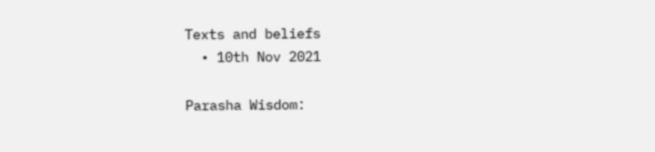Texts and beliefs
  • 10th Nov 2021

Parasha Wisdom: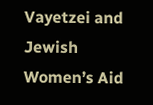Vayetzei and Jewish Women’s Aid